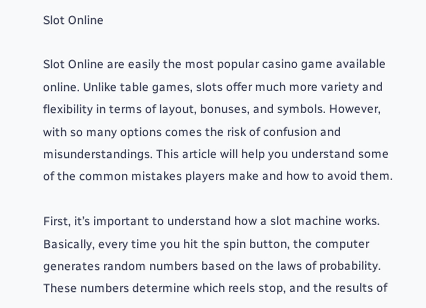Slot Online

Slot Online are easily the most popular casino game available online. Unlike table games, slots offer much more variety and flexibility in terms of layout, bonuses, and symbols. However, with so many options comes the risk of confusion and misunderstandings. This article will help you understand some of the common mistakes players make and how to avoid them.

First, it’s important to understand how a slot machine works. Basically, every time you hit the spin button, the computer generates random numbers based on the laws of probability. These numbers determine which reels stop, and the results of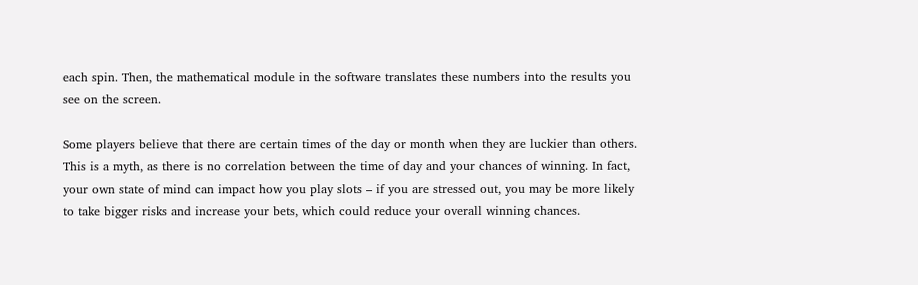each spin. Then, the mathematical module in the software translates these numbers into the results you see on the screen.

Some players believe that there are certain times of the day or month when they are luckier than others. This is a myth, as there is no correlation between the time of day and your chances of winning. In fact, your own state of mind can impact how you play slots – if you are stressed out, you may be more likely to take bigger risks and increase your bets, which could reduce your overall winning chances.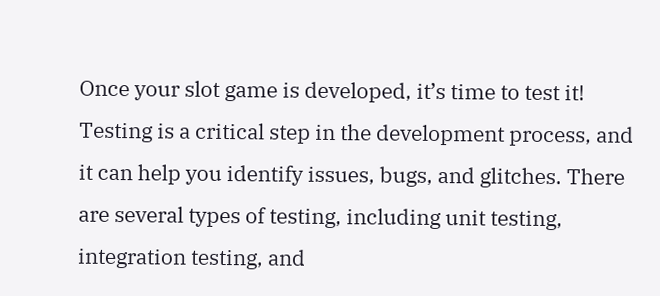Once your slot game is developed, it’s time to test it! Testing is a critical step in the development process, and it can help you identify issues, bugs, and glitches. There are several types of testing, including unit testing, integration testing, and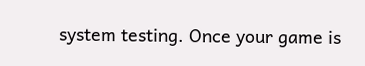system testing. Once your game is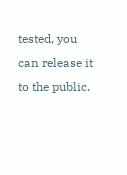tested, you can release it to the public.